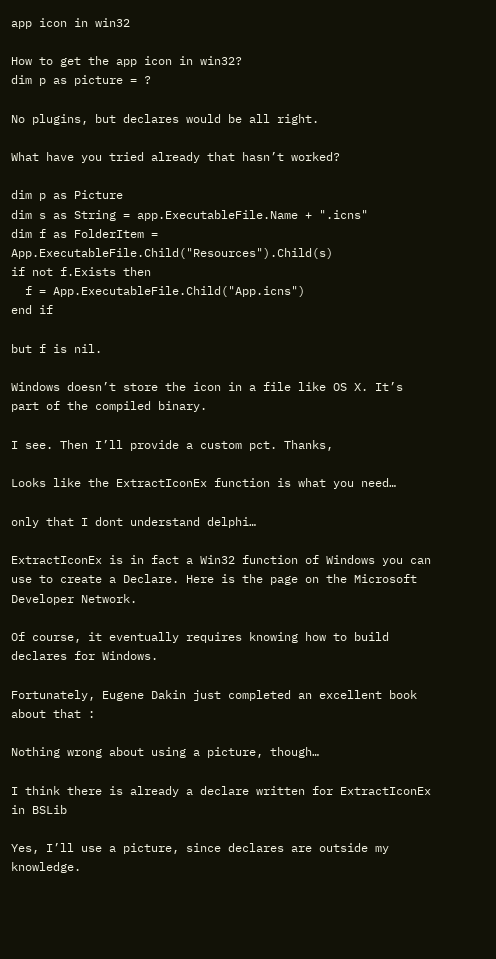app icon in win32

How to get the app icon in win32?
dim p as picture = ?

No plugins, but declares would be all right.

What have you tried already that hasn’t worked?

dim p as Picture
dim s as String = app.ExecutableFile.Name + ".icns"
dim f as FolderItem = App.ExecutableFile.Child("Resources").Child(s)
if not f.Exists then
  f = App.ExecutableFile.Child("App.icns")
end if

but f is nil.

Windows doesn’t store the icon in a file like OS X. It’s part of the compiled binary.

I see. Then I’ll provide a custom pct. Thanks,

Looks like the ExtractIconEx function is what you need…

only that I dont understand delphi…

ExtractIconEx is in fact a Win32 function of Windows you can use to create a Declare. Here is the page on the Microsoft Developer Network.

Of course, it eventually requires knowing how to build declares for Windows.

Fortunately, Eugene Dakin just completed an excellent book about that :

Nothing wrong about using a picture, though…

I think there is already a declare written for ExtractIconEx in BSLib

Yes, I’ll use a picture, since declares are outside my knowledge.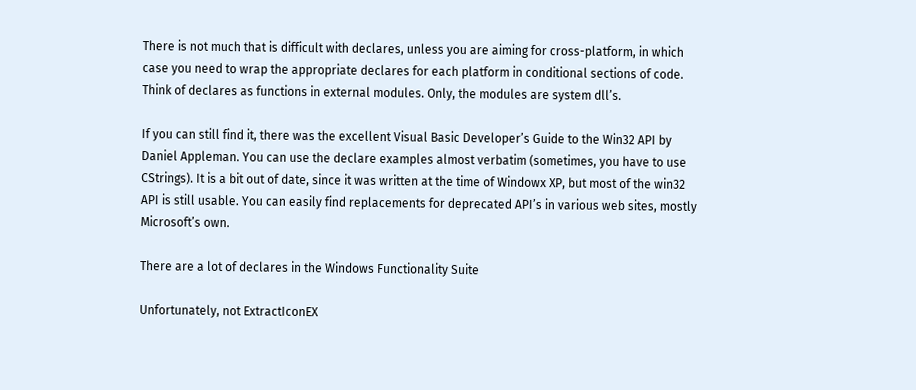There is not much that is difficult with declares, unless you are aiming for cross-platform, in which case you need to wrap the appropriate declares for each platform in conditional sections of code. Think of declares as functions in external modules. Only, the modules are system dll’s.

If you can still find it, there was the excellent Visual Basic Developer’s Guide to the Win32 API by Daniel Appleman. You can use the declare examples almost verbatim (sometimes, you have to use CStrings). It is a bit out of date, since it was written at the time of Windowx XP, but most of the win32 API is still usable. You can easily find replacements for deprecated API’s in various web sites, mostly Microsoft’s own.

There are a lot of declares in the Windows Functionality Suite

Unfortunately, not ExtractIconEX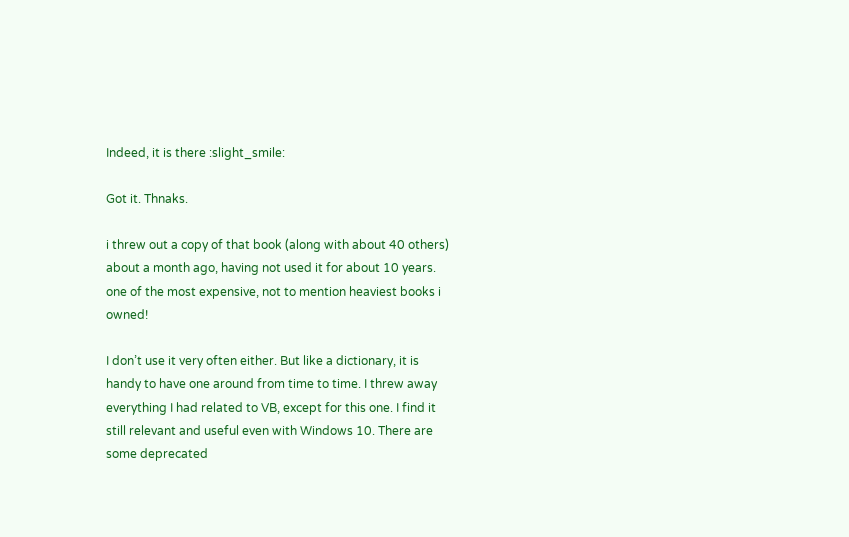Indeed, it is there :slight_smile:

Got it. Thnaks.

i threw out a copy of that book (along with about 40 others) about a month ago, having not used it for about 10 years.
one of the most expensive, not to mention heaviest books i owned!

I don’t use it very often either. But like a dictionary, it is handy to have one around from time to time. I threw away everything I had related to VB, except for this one. I find it still relevant and useful even with Windows 10. There are some deprecated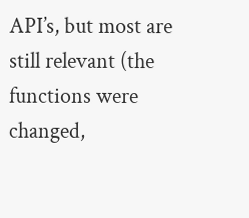API’s, but most are still relevant (the functions were changed,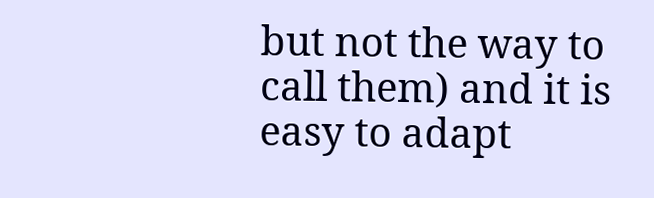but not the way to call them) and it is easy to adapt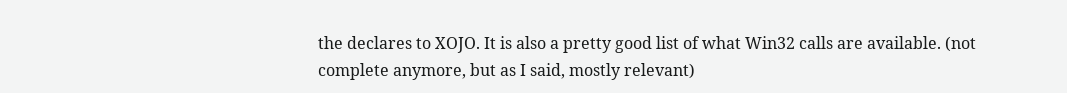the declares to XOJO. It is also a pretty good list of what Win32 calls are available. (not complete anymore, but as I said, mostly relevant)